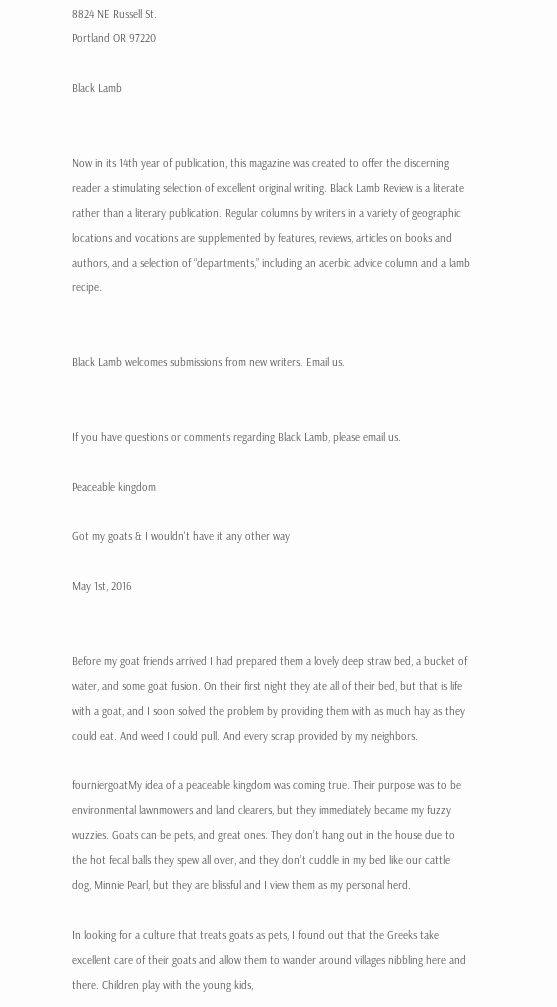8824 NE Russell St.
Portland OR 97220

Black Lamb


Now in its 14th year of publication, this magazine was created to offer the discerning reader a stimulating selection of excellent original writing. Black Lamb Review is a literate rather than a literary publication. Regular columns by writers in a variety of geographic locations and vocations are supplemented by features, reviews, articles on books and authors, and a selection of “departments,” including an acerbic advice column and a lamb recipe.


Black Lamb welcomes submissions from new writers. Email us.


If you have questions or comments regarding Black Lamb, please email us.

Peaceable kingdom

Got my goats & I wouldn't have it any other way

May 1st, 2016


Before my goat friends arrived I had prepared them a lovely deep straw bed, a bucket of water, and some goat fusion. On their first night they ate all of their bed, but that is life with a goat, and I soon solved the problem by providing them with as much hay as they could eat. And weed I could pull. And every scrap provided by my neighbors.

fourniergoatMy idea of a peaceable kingdom was coming true. Their purpose was to be environmental lawnmowers and land clearers, but they immediately became my fuzzy wuzzies. Goats can be pets, and great ones. They don’t hang out in the house due to the hot fecal balls they spew all over, and they don’t cuddle in my bed like our cattle dog, Minnie Pearl, but they are blissful and I view them as my personal herd.

In looking for a culture that treats goats as pets, I found out that the Greeks take excellent care of their goats and allow them to wander around villages nibbling here and there. Children play with the young kids,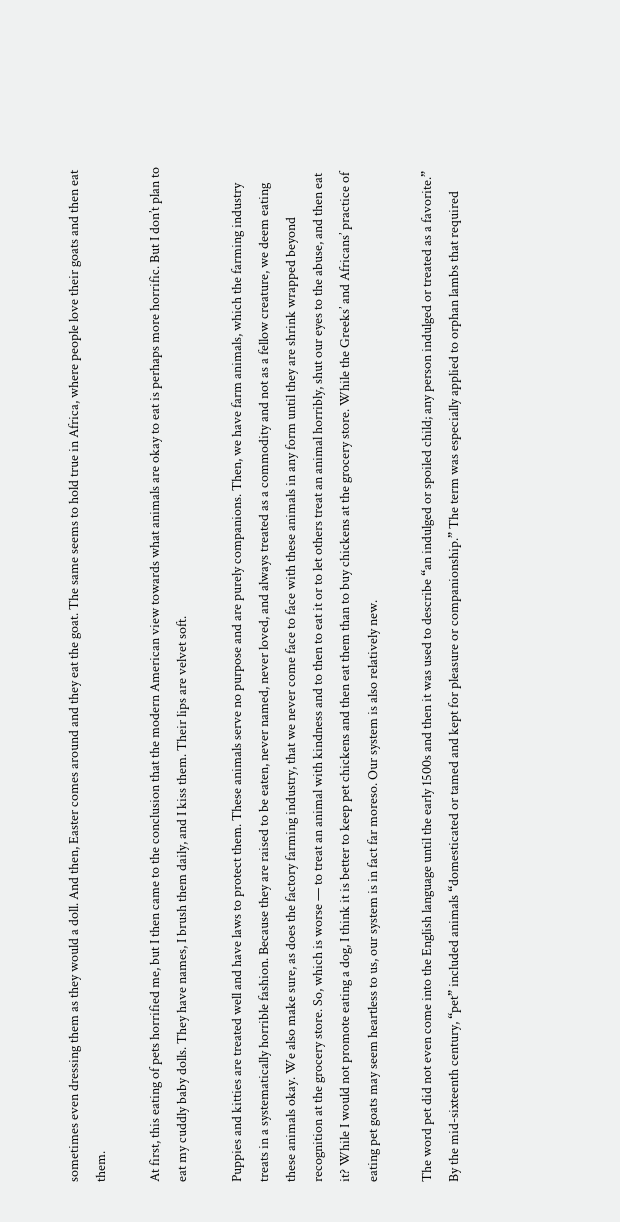sometimes even dressing them as they would a doll. And then, Easter comes around and they eat the goat. The same seems to hold true in Africa, where people love their goats and then eat them.

At first, this eating of pets horrified me, but I then came to the conclusion that the modern American view towards what animals are okay to eat is perhaps more horrific. But I don’t plan to eat my cuddly baby dolls. They have names, I brush them daily, and I kiss them. Their lips are velvet soft.

Puppies and kitties are treated well and have laws to protect them. These animals serve no purpose and are purely companions. Then, we have farm animals, which the farming industry treats in a systematically horrible fashion. Because they are raised to be eaten, never named, never loved, and always treated as a commodity and not as a fellow creature, we deem eating these animals okay. We also make sure, as does the factory farming industry, that we never come face to face with these animals in any form until they are shrink wrapped beyond recognition at the grocery store. So, which is worse — to treat an animal with kindness and to then to eat it or to let others treat an animal horribly, shut our eyes to the abuse, and then eat it? While I would not promote eating a dog, I think it is better to keep pet chickens and then eat them than to buy chickens at the grocery store. While the Greeks’ and Africans’ practice of eating pet goats may seem heartless to us, our system is in fact far moreso. Our system is also relatively new.

The word pet did not even come into the English language until the early 1500s and then it was used to describe “an indulged or spoiled child; any person indulged or treated as a favorite.” By the mid-sixteenth century, “pet” included animals “domesticated or tamed and kept for pleasure or companionship.” The term was especially applied to orphan lambs that required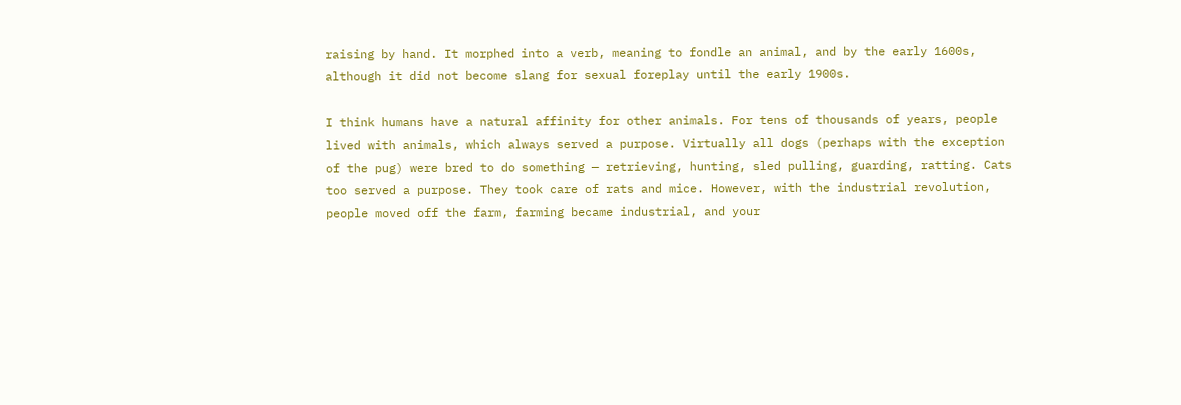raising by hand. It morphed into a verb, meaning to fondle an animal, and by the early 1600s, although it did not become slang for sexual foreplay until the early 1900s.

I think humans have a natural affinity for other animals. For tens of thousands of years, people lived with animals, which always served a purpose. Virtually all dogs (perhaps with the exception of the pug) were bred to do something — retrieving, hunting, sled pulling, guarding, ratting. Cats too served a purpose. They took care of rats and mice. However, with the industrial revolution, people moved off the farm, farming became industrial, and your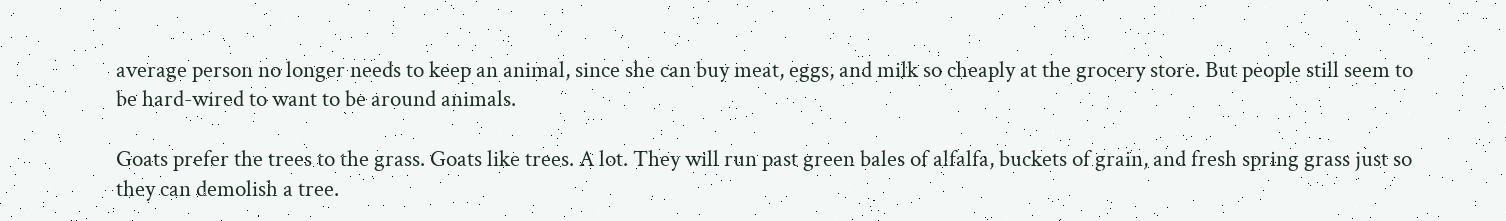average person no longer needs to keep an animal, since she can buy meat, eggs, and milk so cheaply at the grocery store. But people still seem to be hard-wired to want to be around animals.

Goats prefer the trees to the grass. Goats like trees. A lot. They will run past green bales of alfalfa, buckets of grain, and fresh spring grass just so they can demolish a tree.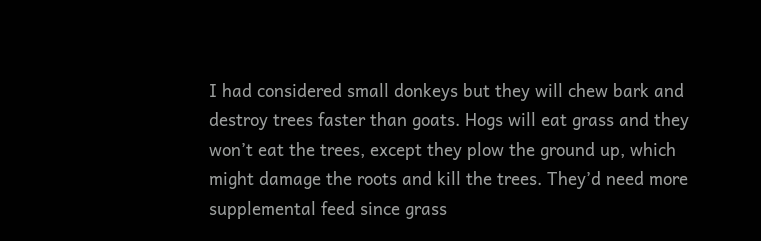I had considered small donkeys but they will chew bark and destroy trees faster than goats. Hogs will eat grass and they won’t eat the trees, except they plow the ground up, which might damage the roots and kill the trees. They’d need more supplemental feed since grass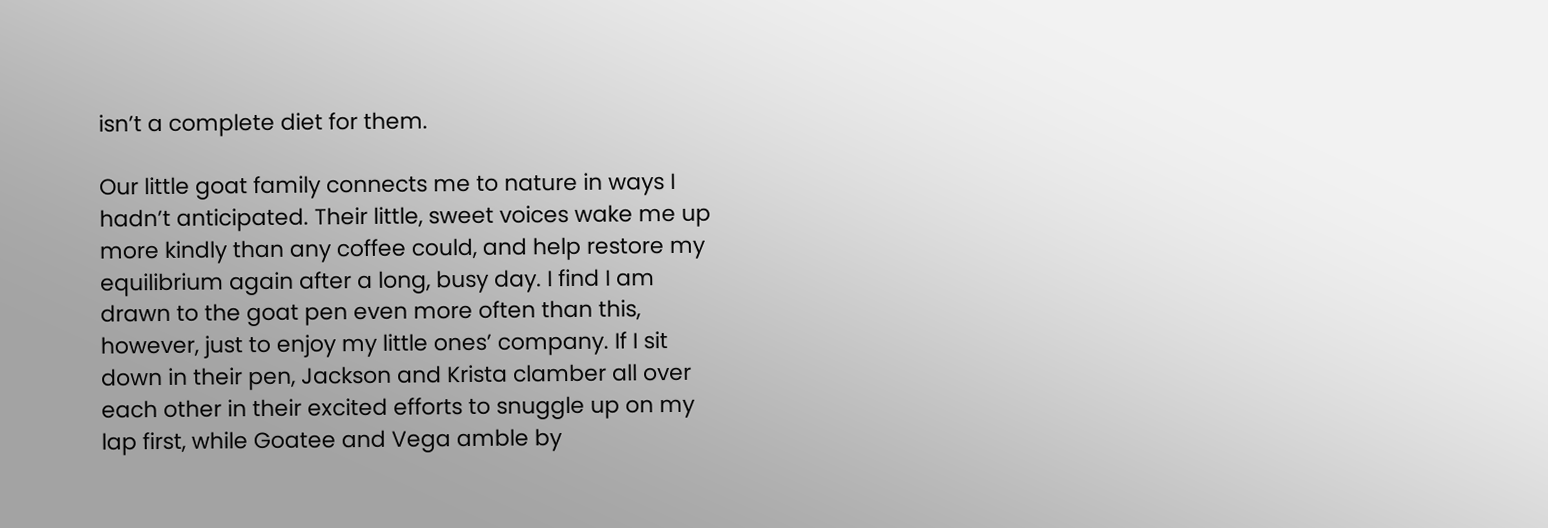isn’t a complete diet for them.

Our little goat family connects me to nature in ways I hadn’t anticipated. Their little, sweet voices wake me up more kindly than any coffee could, and help restore my equilibrium again after a long, busy day. I find I am drawn to the goat pen even more often than this, however, just to enjoy my little ones’ company. If I sit down in their pen, Jackson and Krista clamber all over each other in their excited efforts to snuggle up on my lap first, while Goatee and Vega amble by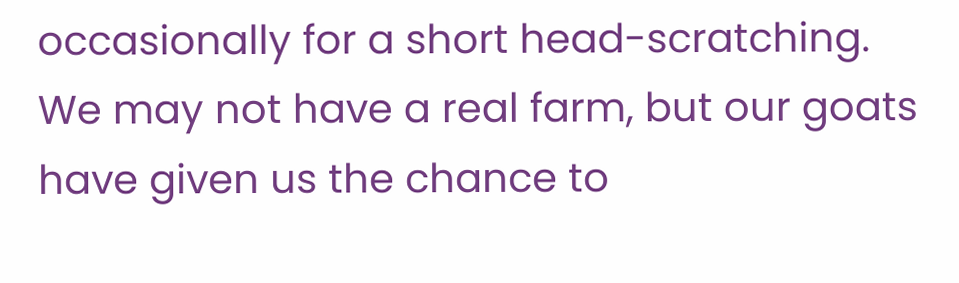occasionally for a short head-scratching. We may not have a real farm, but our goats have given us the chance to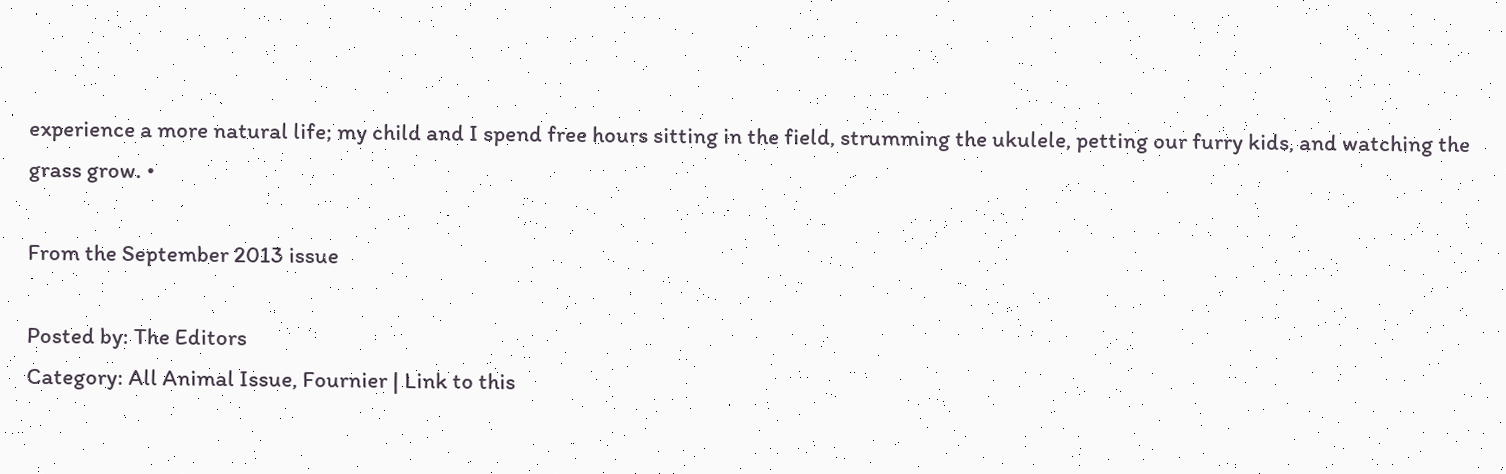experience a more natural life; my child and I spend free hours sitting in the field, strumming the ukulele, petting our furry kids, and watching the grass grow. •

From the September 2013 issue

Posted by: The Editors
Category: All Animal Issue, Fournier | Link to this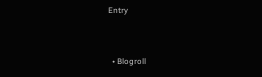Entry


  • Blogroll